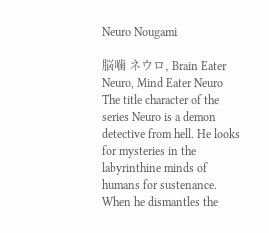Neuro Nougami

脳噛 ネウロ, Brain Eater Neuro, Mind Eater Neuro
The title character of the series Neuro is a demon detective from hell. He looks for mysteries in the labyrinthine minds of humans for sustenance. When he dismantles the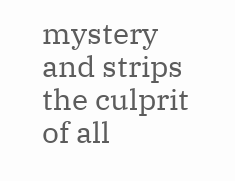mystery and strips the culprit of all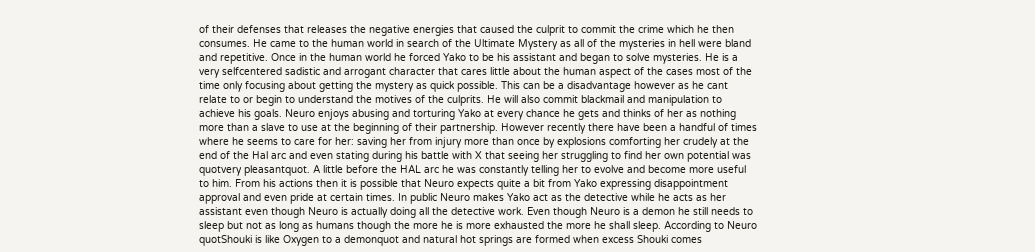of their defenses that releases the negative energies that caused the culprit to commit the crime which he then consumes. He came to the human world in search of the Ultimate Mystery as all of the mysteries in hell were bland and repetitive. Once in the human world he forced Yako to be his assistant and began to solve mysteries. He is a very selfcentered sadistic and arrogant character that cares little about the human aspect of the cases most of the time only focusing about getting the mystery as quick possible. This can be a disadvantage however as he cant relate to or begin to understand the motives of the culprits. He will also commit blackmail and manipulation to achieve his goals. Neuro enjoys abusing and torturing Yako at every chance he gets and thinks of her as nothing more than a slave to use at the beginning of their partnership. However recently there have been a handful of times where he seems to care for her: saving her from injury more than once by explosions comforting her crudely at the end of the Hal arc and even stating during his battle with X that seeing her struggling to find her own potential was quotvery pleasantquot. A little before the HAL arc he was constantly telling her to evolve and become more useful to him. From his actions then it is possible that Neuro expects quite a bit from Yako expressing disappointment approval and even pride at certain times. In public Neuro makes Yako act as the detective while he acts as her assistant even though Neuro is actually doing all the detective work. Even though Neuro is a demon he still needs to sleep but not as long as humans though the more he is more exhausted the more he shall sleep. According to Neuro quotShouki is like Oxygen to a demonquot and natural hot springs are formed when excess Shouki comes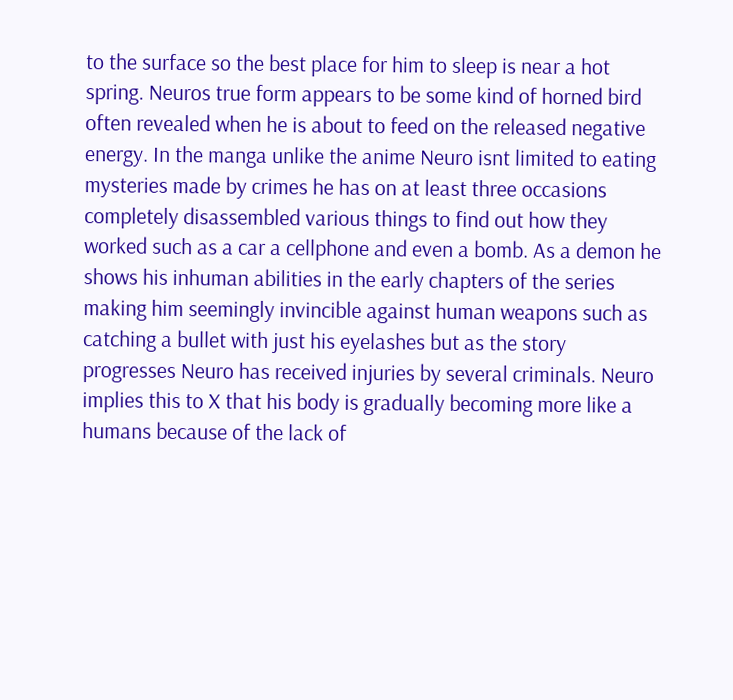to the surface so the best place for him to sleep is near a hot spring. Neuros true form appears to be some kind of horned bird often revealed when he is about to feed on the released negative energy. In the manga unlike the anime Neuro isnt limited to eating mysteries made by crimes he has on at least three occasions completely disassembled various things to find out how they worked such as a car a cellphone and even a bomb. As a demon he shows his inhuman abilities in the early chapters of the series making him seemingly invincible against human weapons such as catching a bullet with just his eyelashes but as the story progresses Neuro has received injuries by several criminals. Neuro implies this to X that his body is gradually becoming more like a humans because of the lack of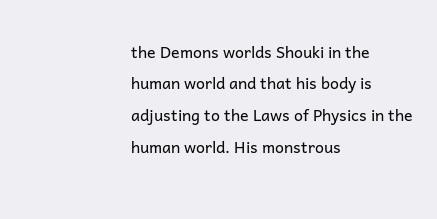the Demons worlds Shouki in the human world and that his body is adjusting to the Laws of Physics in the human world. His monstrous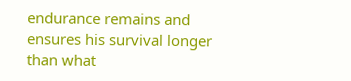endurance remains and ensures his survival longer than what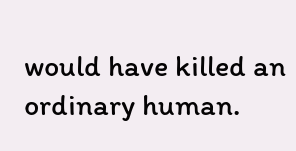would have killed an ordinary human.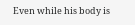Even while his body is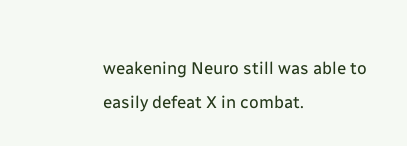weakening Neuro still was able to easily defeat X in combat.